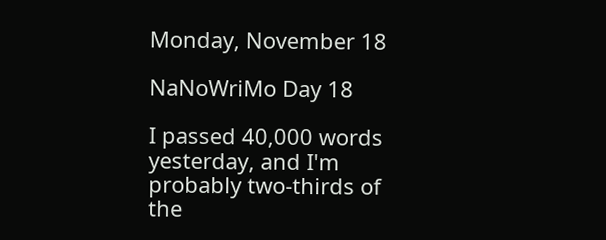Monday, November 18

NaNoWriMo Day 18

I passed 40,000 words yesterday, and I'm probably two-thirds of the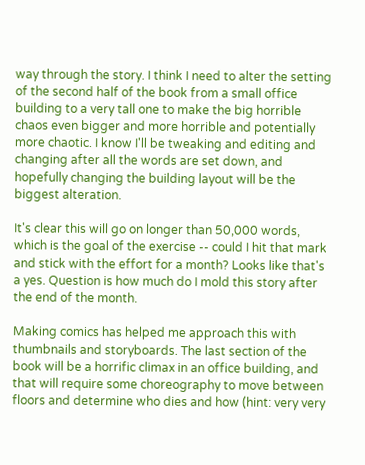way through the story. I think I need to alter the setting of the second half of the book from a small office building to a very tall one to make the big horrible chaos even bigger and more horrible and potentially more chaotic. I know I'll be tweaking and editing and changing after all the words are set down, and hopefully changing the building layout will be the biggest alteration.

It's clear this will go on longer than 50,000 words, which is the goal of the exercise -- could I hit that mark and stick with the effort for a month? Looks like that's a yes. Question is how much do I mold this story after the end of the month.

Making comics has helped me approach this with thumbnails and storyboards. The last section of the book will be a horrific climax in an office building, and that will require some choreography to move between floors and determine who dies and how (hint: very very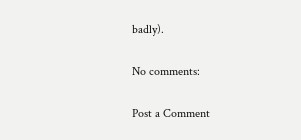badly).

No comments:

Post a Comment